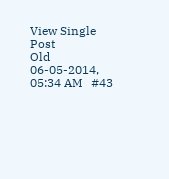View Single Post
Old 06-05-2014, 05:34 AM   #43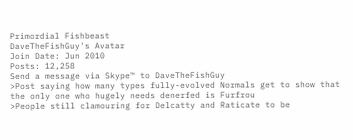Primordial Fishbeast
DaveTheFishGuy's Avatar
Join Date: Jun 2010
Posts: 12,258
Send a message via Skype™ to DaveTheFishGuy
>Post saying how many types fully-evolved Normals get to show that the only one who hugely needs denerfed is Furfrou
>People still clamouring for Delcatty and Raticate to be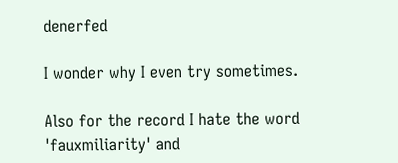denerfed

I wonder why I even try sometimes.

Also for the record I hate the word 'fauxmiliarity' and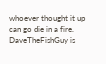whoever thought it up can go die in a fire.
DaveTheFishGuy is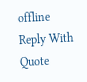offline   Reply With Quote